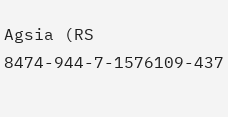Agsia (RS 8474-944-7-1576109-437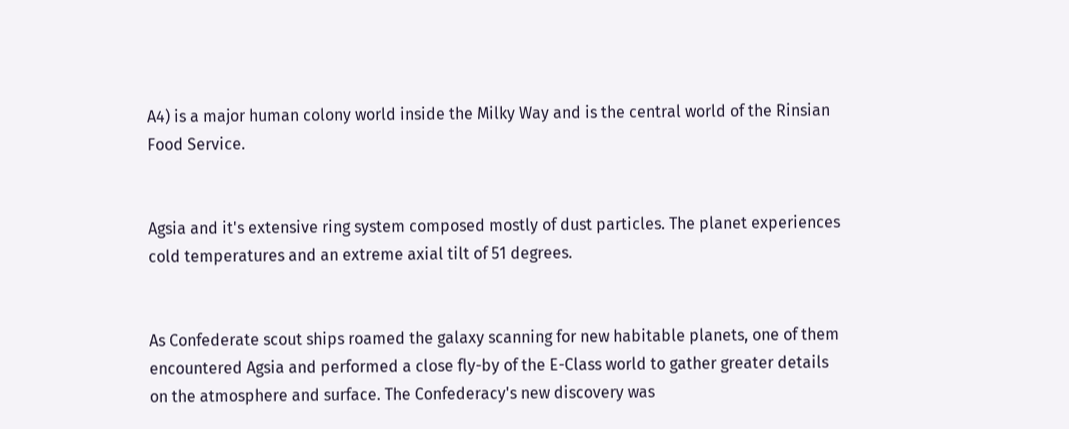A4) is a major human colony world inside the Milky Way and is the central world of the Rinsian Food Service.


Agsia and it's extensive ring system composed mostly of dust particles. The planet experiences cold temperatures and an extreme axial tilt of 51 degrees.


As Confederate scout ships roamed the galaxy scanning for new habitable planets, one of them encountered Agsia and performed a close fly-by of the E-Class world to gather greater details on the atmosphere and surface. The Confederacy's new discovery was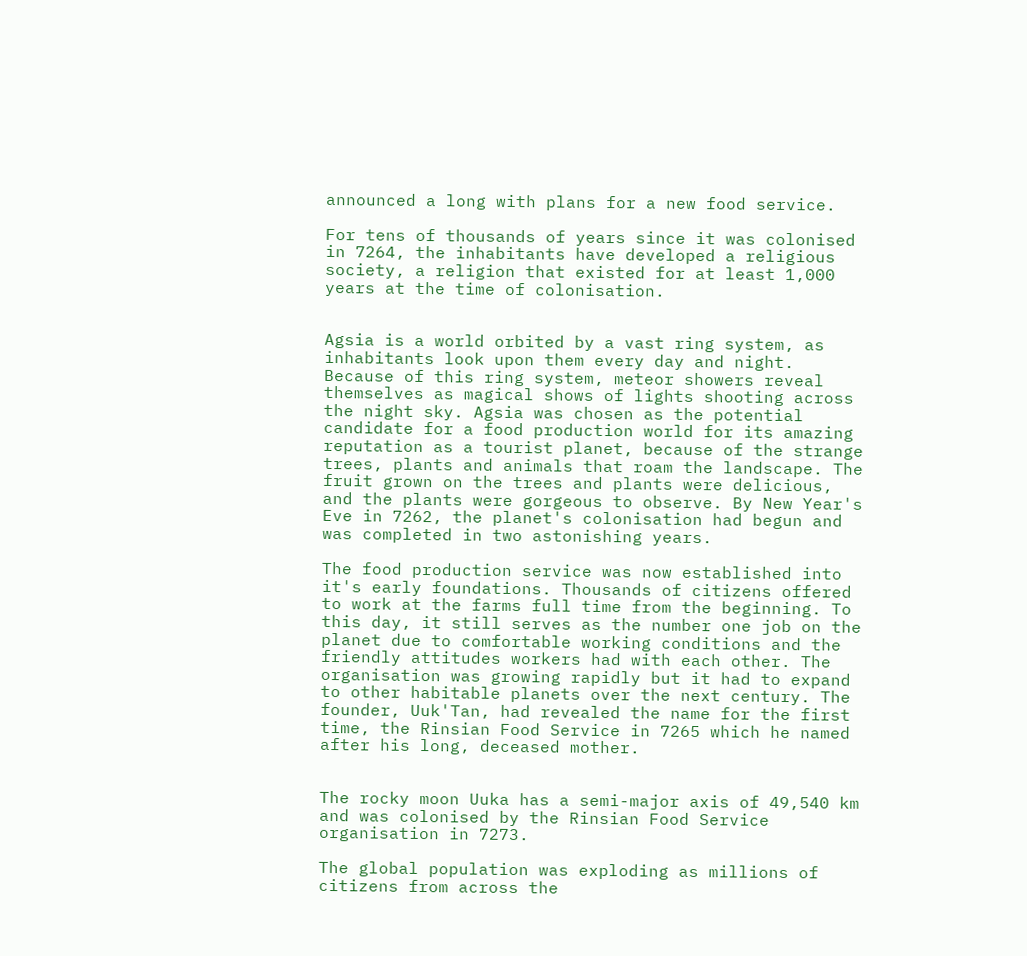announced a long with plans for a new food service.

For tens of thousands of years since it was colonised in 7264, the inhabitants have developed a religious society, a religion that existed for at least 1,000 years at the time of colonisation.


Agsia is a world orbited by a vast ring system, as inhabitants look upon them every day and night. Because of this ring system, meteor showers reveal themselves as magical shows of lights shooting across the night sky. Agsia was chosen as the potential candidate for a food production world for its amazing reputation as a tourist planet, because of the strange trees, plants and animals that roam the landscape. The fruit grown on the trees and plants were delicious, and the plants were gorgeous to observe. By New Year's Eve in 7262, the planet's colonisation had begun and was completed in two astonishing years.

The food production service was now established into it's early foundations. Thousands of citizens offered to work at the farms full time from the beginning. To this day, it still serves as the number one job on the planet due to comfortable working conditions and the friendly attitudes workers had with each other. The organisation was growing rapidly but it had to expand to other habitable planets over the next century. The founder, Uuk'Tan, had revealed the name for the first time, the Rinsian Food Service in 7265 which he named after his long, deceased mother.


The rocky moon Uuka has a semi-major axis of 49,540 km and was colonised by the Rinsian Food Service organisation in 7273.

The global population was exploding as millions of citizens from across the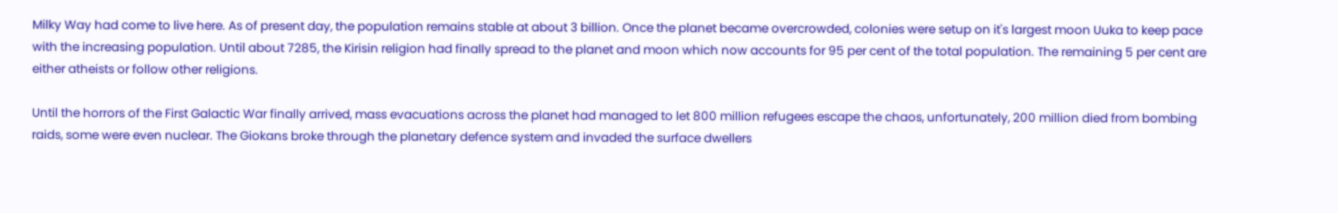Milky Way had come to live here. As of present day, the population remains stable at about 3 billion. Once the planet became overcrowded, colonies were setup on it's largest moon Uuka to keep pace with the increasing population. Until about 7285, the Kirisin religion had finally spread to the planet and moon which now accounts for 95 per cent of the total population. The remaining 5 per cent are either atheists or follow other religions.

Until the horrors of the First Galactic War finally arrived, mass evacuations across the planet had managed to let 800 million refugees escape the chaos, unfortunately, 200 million died from bombing raids, some were even nuclear. The Giokans broke through the planetary defence system and invaded the surface dwellers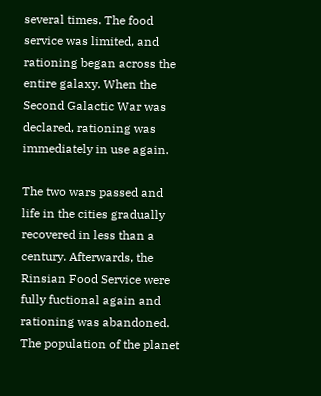several times. The food service was limited, and rationing began across the entire galaxy. When the Second Galactic War was declared, rationing was immediately in use again.

The two wars passed and life in the cities gradually recovered in less than a century. Afterwards, the Rinsian Food Service were fully fuctional again and rationing was abandoned. The population of the planet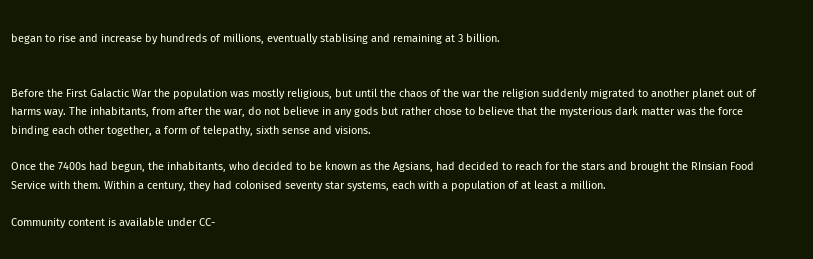began to rise and increase by hundreds of millions, eventually stablising and remaining at 3 billion.


Before the First Galactic War the population was mostly religious, but until the chaos of the war the religion suddenly migrated to another planet out of harms way. The inhabitants, from after the war, do not believe in any gods but rather chose to believe that the mysterious dark matter was the force binding each other together, a form of telepathy, sixth sense and visions.

Once the 7400s had begun, the inhabitants, who decided to be known as the Agsians, had decided to reach for the stars and brought the RInsian Food Service with them. Within a century, they had colonised seventy star systems, each with a population of at least a million.

Community content is available under CC-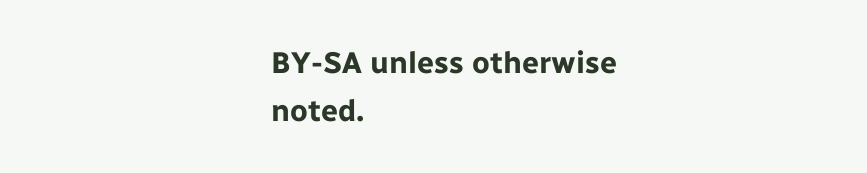BY-SA unless otherwise noted.